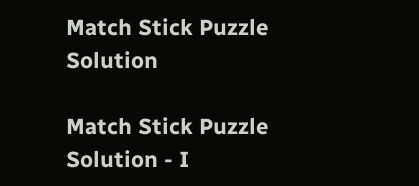Match Stick Puzzle Solution

Match Stick Puzzle Solution - I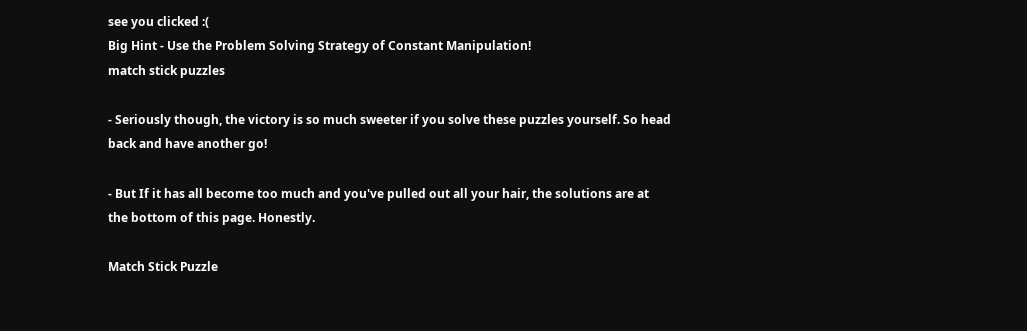see you clicked :(
Big Hint - Use the Problem Solving Strategy of Constant Manipulation!
match stick puzzles

- Seriously though, the victory is so much sweeter if you solve these puzzles yourself. So head back and have another go!

- But If it has all become too much and you've pulled out all your hair, the solutions are at the bottom of this page. Honestly.

Match Stick Puzzle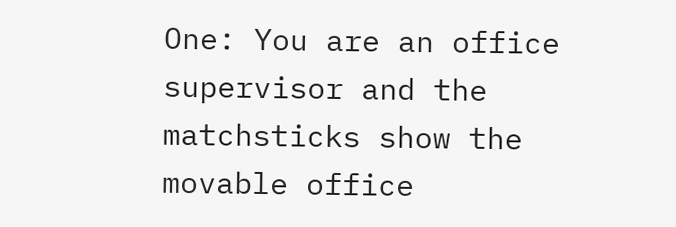One: You are an office supervisor and the matchsticks show the movable office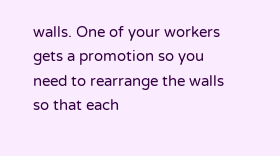walls. One of your workers gets a promotion so you need to rearrange the walls so that each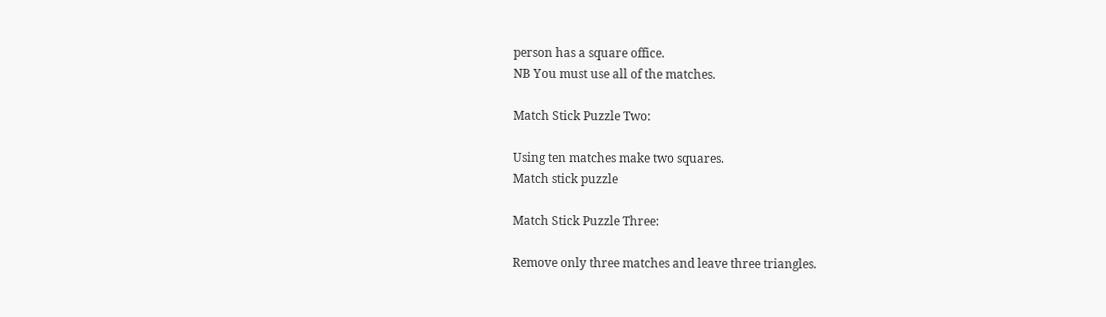person has a square office.
NB You must use all of the matches.

Match Stick Puzzle Two:

Using ten matches make two squares.
Match stick puzzle

Match Stick Puzzle Three:

Remove only three matches and leave three triangles.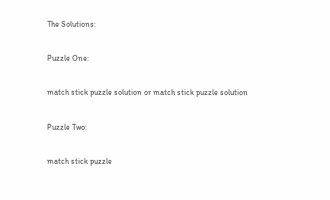The Solutions:

Puzzle One:

match stick puzzle solution or match stick puzzle solution

Puzzle Two:

match stick puzzle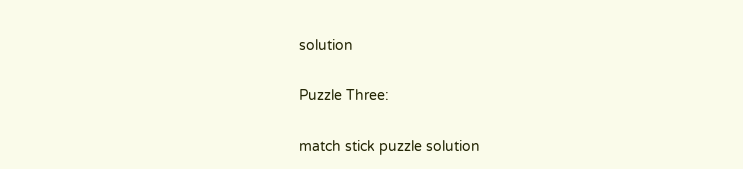solution

Puzzle Three:

match stick puzzle solution